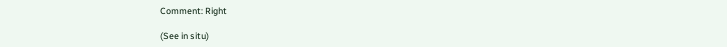Comment: Right

(See in situ)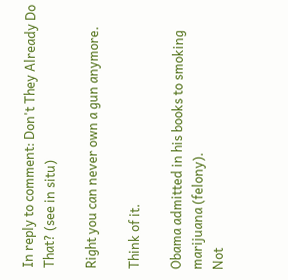In reply to comment: Don't They Already Do That? (see in situ)

Right you can never own a gun anymore.

Think of it.

Obama admitted in his books to smoking marijuana (felony).
Not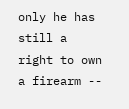only he has still a right to own a firearm --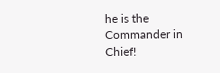he is the Commander in Chief!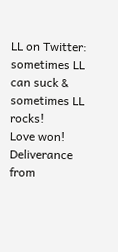LL on Twitter:
sometimes LL can suck & sometimes LL rocks!
Love won! Deliverance from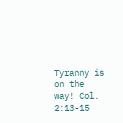Tyranny is on the way! Col. 2:13-15